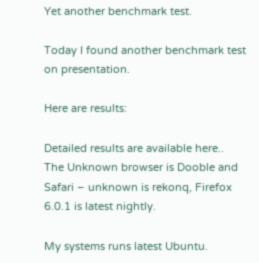Yet another benchmark test.

Today I found another benchmark test on presentation.

Here are results:

Detailed results are available here..
The Unknown browser is Dooble and Safari – unknown is rekonq, Firefox 6.0.1 is latest nightly.

My systems runs latest Ubuntu.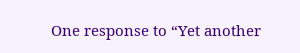One response to “Yet another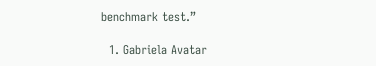benchmark test.”

  1. Gabriela Avatar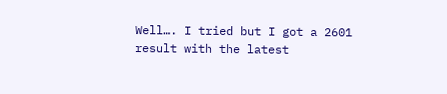Well…. I tried but I got a 2601 result with the latest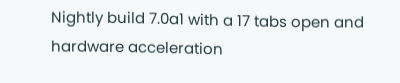Nightly build 7.0a1 with a 17 tabs open and hardware acceleration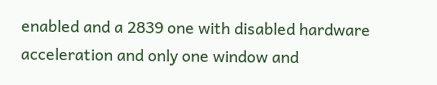enabled and a 2839 one with disabled hardware acceleration and only one window and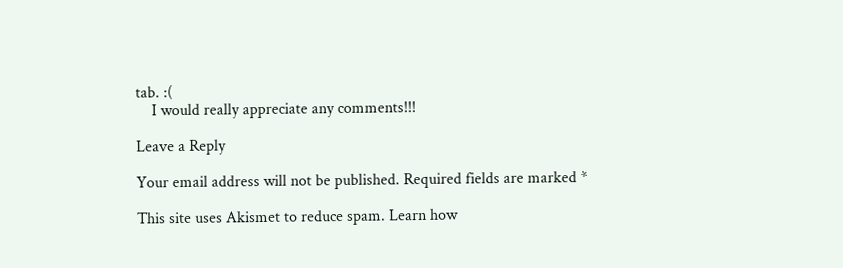tab. :(
    I would really appreciate any comments!!!

Leave a Reply

Your email address will not be published. Required fields are marked *

This site uses Akismet to reduce spam. Learn how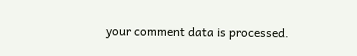your comment data is processed.